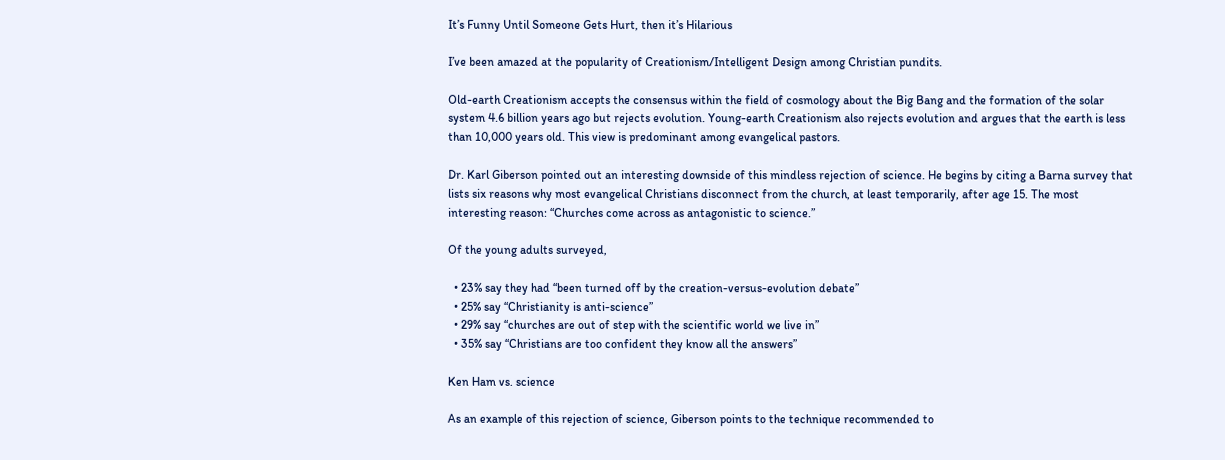It’s Funny Until Someone Gets Hurt, then it’s Hilarious

I’ve been amazed at the popularity of Creationism/Intelligent Design among Christian pundits.

Old-earth Creationism accepts the consensus within the field of cosmology about the Big Bang and the formation of the solar system 4.6 billion years ago but rejects evolution. Young-earth Creationism also rejects evolution and argues that the earth is less than 10,000 years old. This view is predominant among evangelical pastors.

Dr. Karl Giberson pointed out an interesting downside of this mindless rejection of science. He begins by citing a Barna survey that lists six reasons why most evangelical Christians disconnect from the church, at least temporarily, after age 15. The most interesting reason: “Churches come across as antagonistic to science.”

Of the young adults surveyed,

  • 23% say they had “been turned off by the creation-versus-evolution debate”
  • 25% say “Christianity is anti-science”
  • 29% say “churches are out of step with the scientific world we live in”
  • 35% say “Christians are too confident they know all the answers”

Ken Ham vs. science

As an example of this rejection of science, Giberson points to the technique recommended to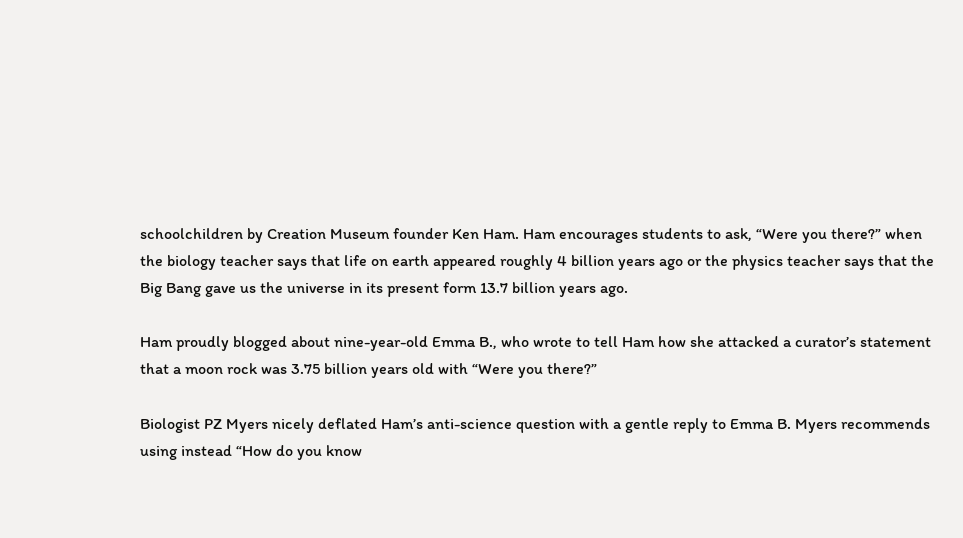schoolchildren by Creation Museum founder Ken Ham. Ham encourages students to ask, “Were you there?” when the biology teacher says that life on earth appeared roughly 4 billion years ago or the physics teacher says that the Big Bang gave us the universe in its present form 13.7 billion years ago.

Ham proudly blogged about nine-year-old Emma B., who wrote to tell Ham how she attacked a curator’s statement that a moon rock was 3.75 billion years old with “Were you there?”

Biologist PZ Myers nicely deflated Ham’s anti-science question with a gentle reply to Emma B. Myers recommends using instead “How do you know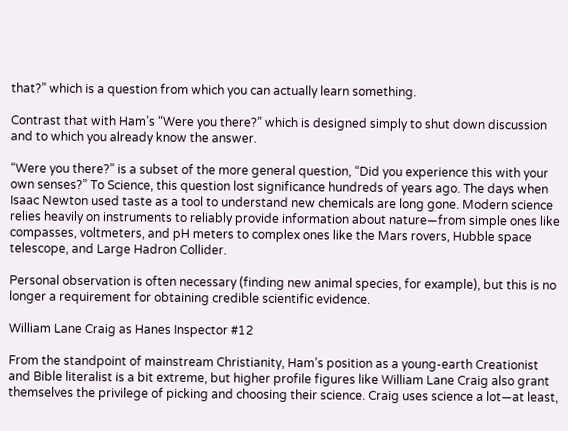that?” which is a question from which you can actually learn something.

Contrast that with Ham’s “Were you there?” which is designed simply to shut down discussion and to which you already know the answer.

“Were you there?” is a subset of the more general question, “Did you experience this with your own senses?” To Science, this question lost significance hundreds of years ago. The days when Isaac Newton used taste as a tool to understand new chemicals are long gone. Modern science relies heavily on instruments to reliably provide information about nature—from simple ones like compasses, voltmeters, and pH meters to complex ones like the Mars rovers, Hubble space telescope, and Large Hadron Collider.

Personal observation is often necessary (finding new animal species, for example), but this is no longer a requirement for obtaining credible scientific evidence.

William Lane Craig as Hanes Inspector #12

From the standpoint of mainstream Christianity, Ham’s position as a young-earth Creationist and Bible literalist is a bit extreme, but higher profile figures like William Lane Craig also grant themselves the privilege of picking and choosing their science. Craig uses science a lot—at least,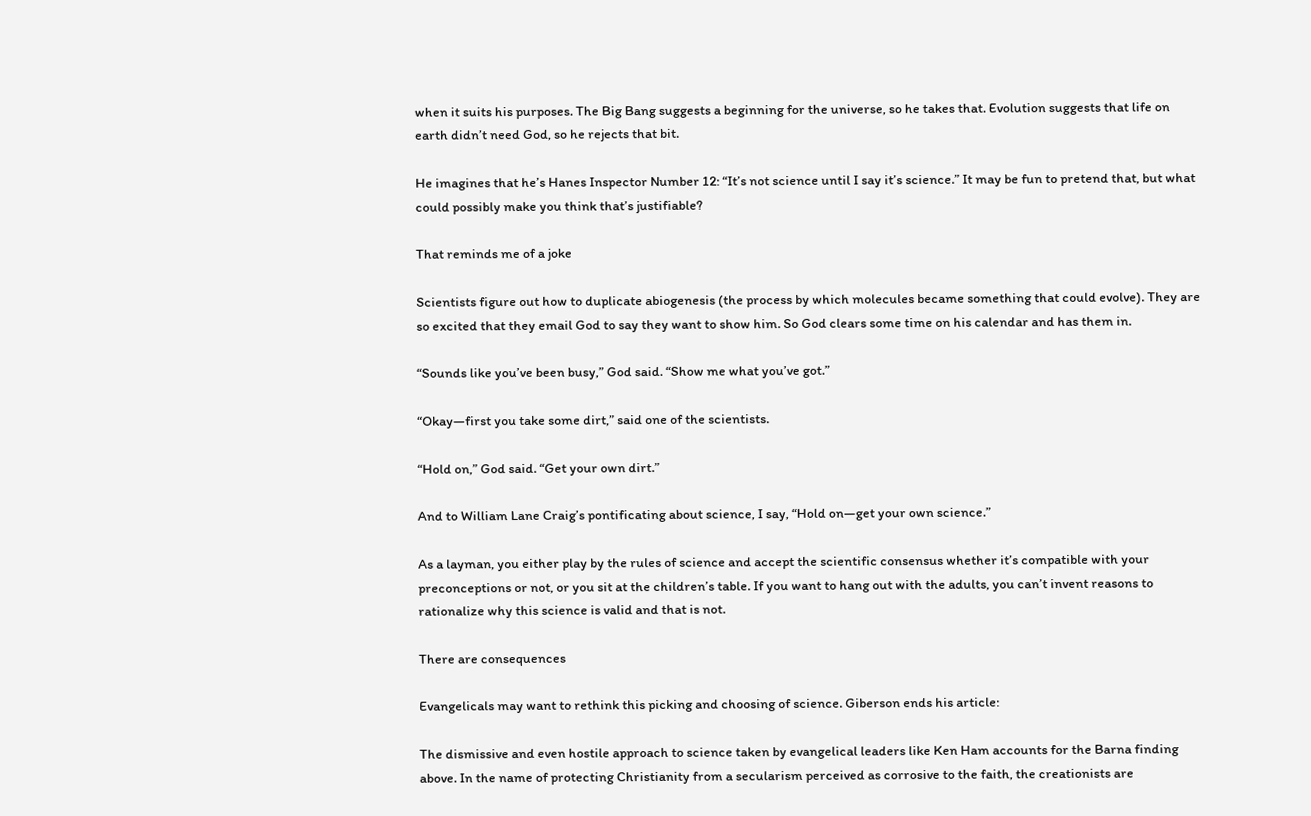when it suits his purposes. The Big Bang suggests a beginning for the universe, so he takes that. Evolution suggests that life on earth didn’t need God, so he rejects that bit.

He imagines that he’s Hanes Inspector Number 12: “It’s not science until I say it’s science.” It may be fun to pretend that, but what could possibly make you think that’s justifiable?

That reminds me of a joke

Scientists figure out how to duplicate abiogenesis (the process by which molecules became something that could evolve). They are so excited that they email God to say they want to show him. So God clears some time on his calendar and has them in.

“Sounds like you’ve been busy,” God said. “Show me what you’ve got.”

“Okay—first you take some dirt,” said one of the scientists.

“Hold on,” God said. “Get your own dirt.”

And to William Lane Craig’s pontificating about science, I say, “Hold on—get your own science.”

As a layman, you either play by the rules of science and accept the scientific consensus whether it’s compatible with your preconceptions or not, or you sit at the children’s table. If you want to hang out with the adults, you can’t invent reasons to rationalize why this science is valid and that is not.

There are consequences

Evangelicals may want to rethink this picking and choosing of science. Giberson ends his article:

The dismissive and even hostile approach to science taken by evangelical leaders like Ken Ham accounts for the Barna finding above. In the name of protecting Christianity from a secularism perceived as corrosive to the faith, the creationists are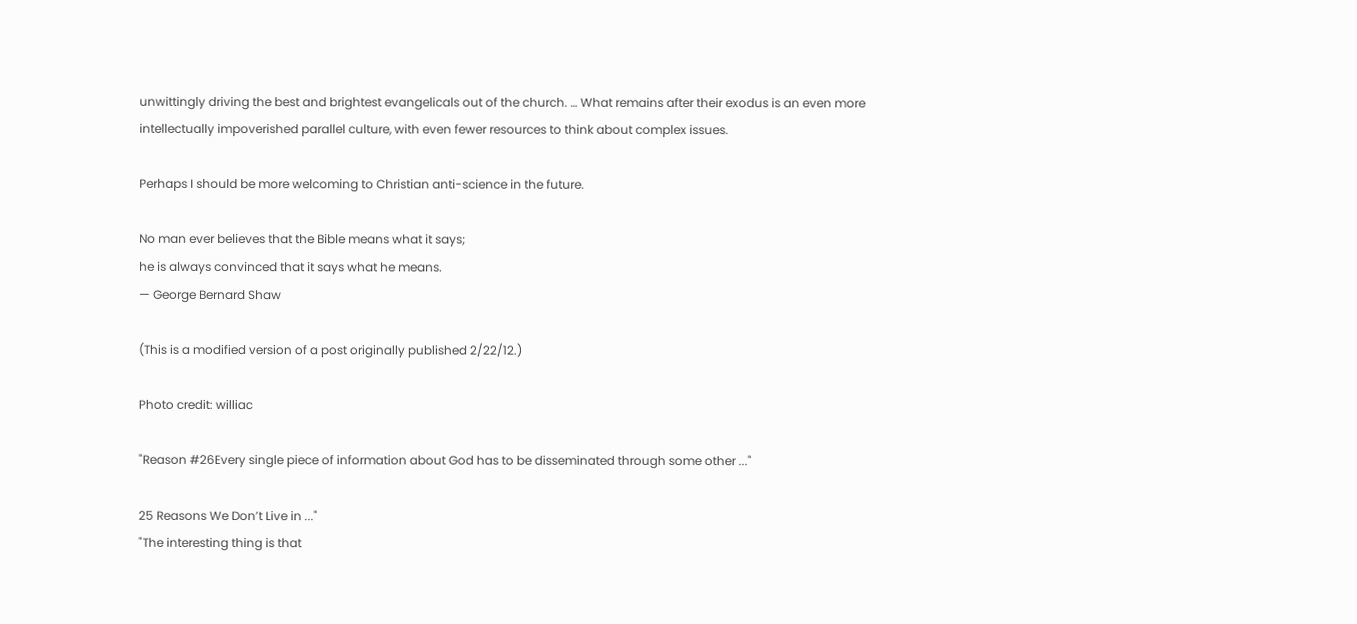unwittingly driving the best and brightest evangelicals out of the church. … What remains after their exodus is an even more intellectually impoverished parallel culture, with even fewer resources to think about complex issues.

Perhaps I should be more welcoming to Christian anti-science in the future.

No man ever believes that the Bible means what it says;
he is always convinced that it says what he means.
— George Bernard Shaw

(This is a modified version of a post originally published 2/22/12.)

Photo credit: williac

"Reason #26Every single piece of information about God has to be disseminated through some other ..."

25 Reasons We Don’t Live in ..."
"The interesting thing is that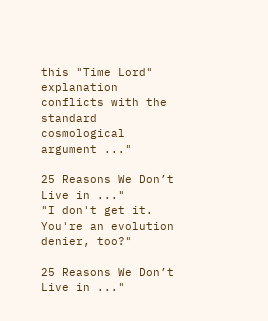this "Time Lord" explanation conflicts with the standard cosmological argument ..."

25 Reasons We Don’t Live in ..."
"I don't get it. You're an evolution denier, too?"

25 Reasons We Don’t Live in ..."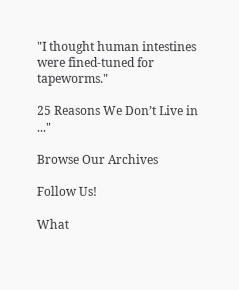"I thought human intestines were fined-tuned for tapeworms."

25 Reasons We Don’t Live in ..."

Browse Our Archives

Follow Us!

What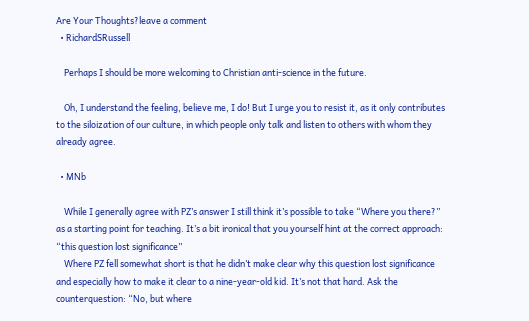Are Your Thoughts?leave a comment
  • RichardSRussell

    Perhaps I should be more welcoming to Christian anti-science in the future.

    Oh, I understand the feeling, believe me, I do! But I urge you to resist it, as it only contributes to the siloization of our culture, in which people only talk and listen to others with whom they already agree.

  • MNb

    While I generally agree with PZ’s answer I still think it’s possible to take “Where you there?” as a starting point for teaching. It’s a bit ironical that you yourself hint at the correct approach: “this question lost significance”
    Where PZ fell somewhat short is that he didn’t make clear why this question lost significance and especially how to make it clear to a nine-year-old kid. It’s not that hard. Ask the counterquestion: “No, but where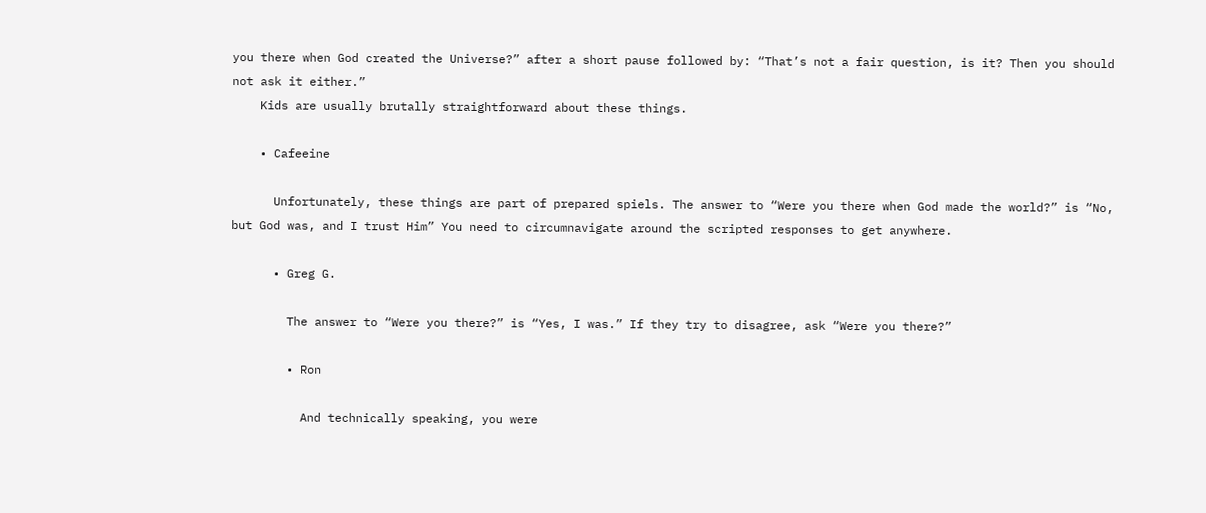you there when God created the Universe?” after a short pause followed by: “That’s not a fair question, is it? Then you should not ask it either.”
    Kids are usually brutally straightforward about these things.

    • Cafeeine

      Unfortunately, these things are part of prepared spiels. The answer to “Were you there when God made the world?” is “No, but God was, and I trust Him” You need to circumnavigate around the scripted responses to get anywhere.

      • Greg G.

        The answer to “Were you there?” is “Yes, I was.” If they try to disagree, ask “Were you there?”

        • Ron

          And technically speaking, you were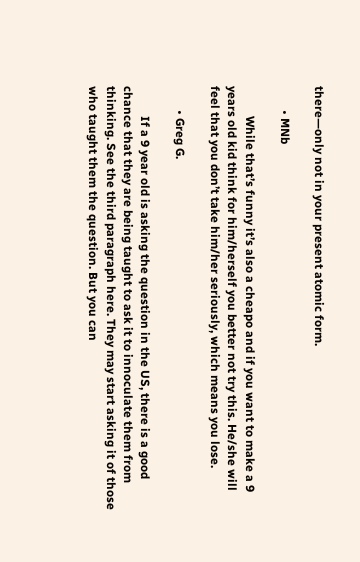there—only not in your present atomic form.

        • MNb

          While that’s funny it’s also a cheapo and if you want to make a 9 years old kid think for him/herself you better not try this. He/she will feel that you don’t take him/her seriously, which means you lose.

        • Greg G.

          If a 9 year old is asking the question in the US, there is a good chance that they are being taught to ask it to innoculate them from thinking. See the third paragraph here. They may start asking it of those who taught them the question. But you can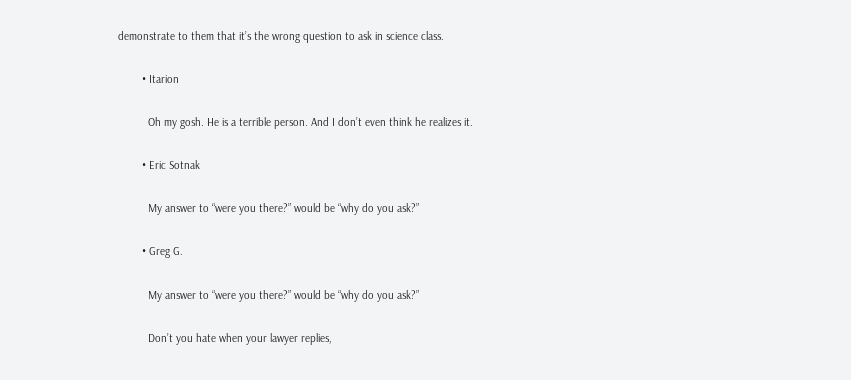demonstrate to them that it’s the wrong question to ask in science class.

        • Itarion

          Oh my gosh. He is a terrible person. And I don’t even think he realizes it.

        • Eric Sotnak

          My answer to “were you there?” would be “why do you ask?”

        • Greg G.

          My answer to “were you there?” would be “why do you ask?”

          Don’t you hate when your lawyer replies,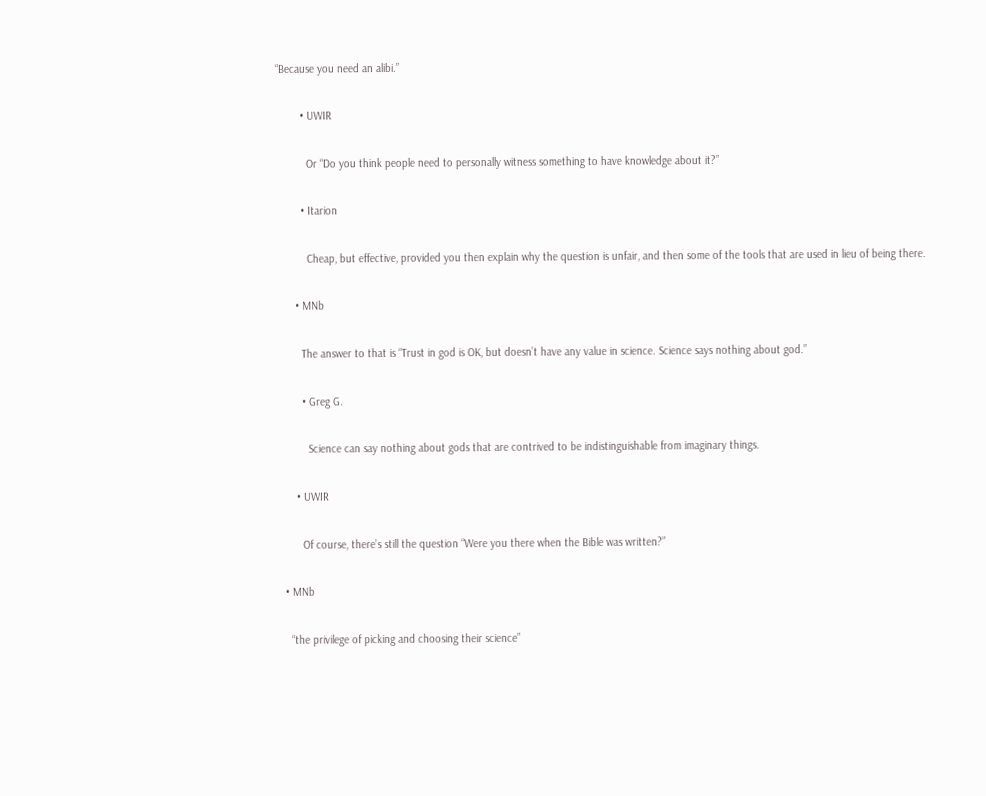“Because you need an alibi.”

        • UWIR

          Or “Do you think people need to personally witness something to have knowledge about it?”

        • Itarion

          Cheap, but effective, provided you then explain why the question is unfair, and then some of the tools that are used in lieu of being there.

      • MNb

        The answer to that is “Trust in god is OK, but doesn’t have any value in science. Science says nothing about god.”

        • Greg G.

          Science can say nothing about gods that are contrived to be indistinguishable from imaginary things.

      • UWIR

        Of course, there’s still the question “Were you there when the Bible was written?”

  • MNb

    “the privilege of picking and choosing their science”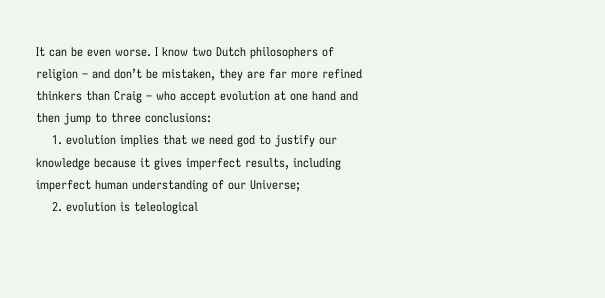It can be even worse. I know two Dutch philosophers of religion – and don’t be mistaken, they are far more refined thinkers than Craig – who accept evolution at one hand and then jump to three conclusions:
    1. evolution implies that we need god to justify our knowledge because it gives imperfect results, including imperfect human understanding of our Universe;
    2. evolution is teleological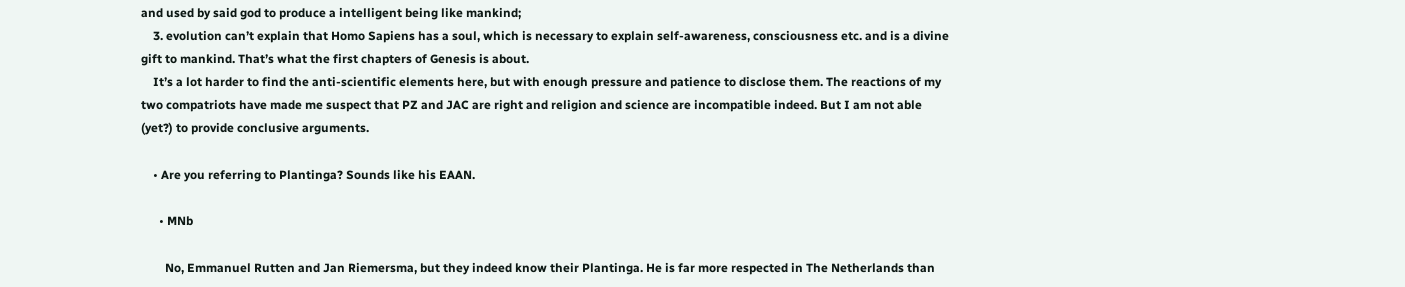and used by said god to produce a intelligent being like mankind;
    3. evolution can’t explain that Homo Sapiens has a soul, which is necessary to explain self-awareness, consciousness etc. and is a divine gift to mankind. That’s what the first chapters of Genesis is about.
    It’s a lot harder to find the anti-scientific elements here, but with enough pressure and patience to disclose them. The reactions of my two compatriots have made me suspect that PZ and JAC are right and religion and science are incompatible indeed. But I am not able (yet?) to provide conclusive arguments.

    • Are you referring to Plantinga? Sounds like his EAAN.

      • MNb

        No, Emmanuel Rutten and Jan Riemersma, but they indeed know their Plantinga. He is far more respected in The Netherlands than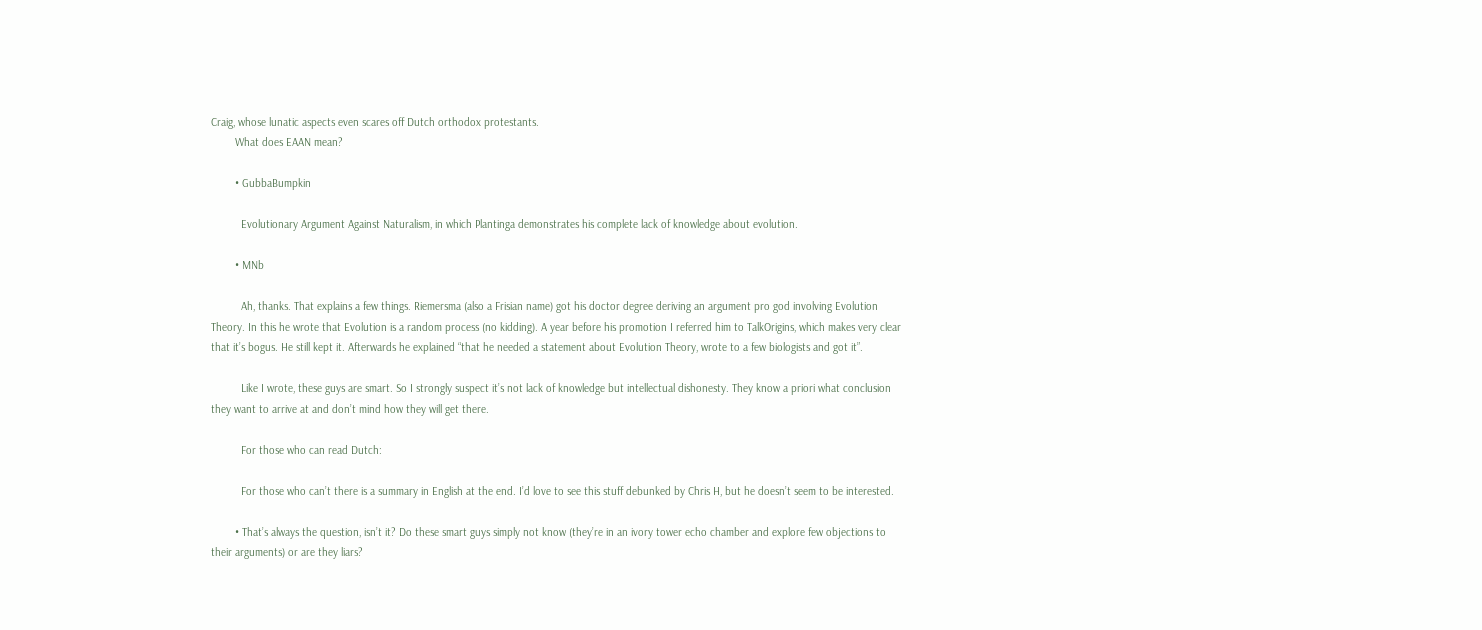Craig, whose lunatic aspects even scares off Dutch orthodox protestants.
        What does EAAN mean?

        • GubbaBumpkin

          Evolutionary Argument Against Naturalism, in which Plantinga demonstrates his complete lack of knowledge about evolution.

        • MNb

          Ah, thanks. That explains a few things. Riemersma (also a Frisian name) got his doctor degree deriving an argument pro god involving Evolution Theory. In this he wrote that Evolution is a random process (no kidding). A year before his promotion I referred him to TalkOrigins, which makes very clear that it’s bogus. He still kept it. Afterwards he explained “that he needed a statement about Evolution Theory, wrote to a few biologists and got it”.

          Like I wrote, these guys are smart. So I strongly suspect it’s not lack of knowledge but intellectual dishonesty. They know a priori what conclusion they want to arrive at and don’t mind how they will get there.

          For those who can read Dutch:

          For those who can’t there is a summary in English at the end. I’d love to see this stuff debunked by Chris H, but he doesn’t seem to be interested.

        • That’s always the question, isn’t it? Do these smart guys simply not know (they’re in an ivory tower echo chamber and explore few objections to their arguments) or are they liars?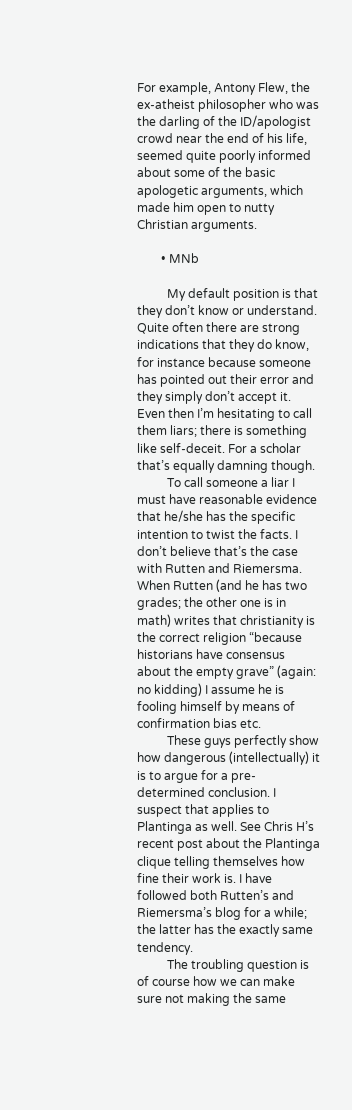For example, Antony Flew, the ex-atheist philosopher who was the darling of the ID/apologist crowd near the end of his life, seemed quite poorly informed about some of the basic apologetic arguments, which made him open to nutty Christian arguments.

        • MNb

          My default position is that they don’t know or understand. Quite often there are strong indications that they do know, for instance because someone has pointed out their error and they simply don’t accept it. Even then I’m hesitating to call them liars; there is something like self-deceit. For a scholar that’s equally damning though.
          To call someone a liar I must have reasonable evidence that he/she has the specific intention to twist the facts. I don’t believe that’s the case with Rutten and Riemersma. When Rutten (and he has two grades; the other one is in math) writes that christianity is the correct religion “because historians have consensus about the empty grave” (again: no kidding) I assume he is fooling himself by means of confirmation bias etc.
          These guys perfectly show how dangerous (intellectually) it is to argue for a pre-determined conclusion. I suspect that applies to Plantinga as well. See Chris H’s recent post about the Plantinga clique telling themselves how fine their work is. I have followed both Rutten’s and Riemersma’s blog for a while; the latter has the exactly same tendency.
          The troubling question is of course how we can make sure not making the same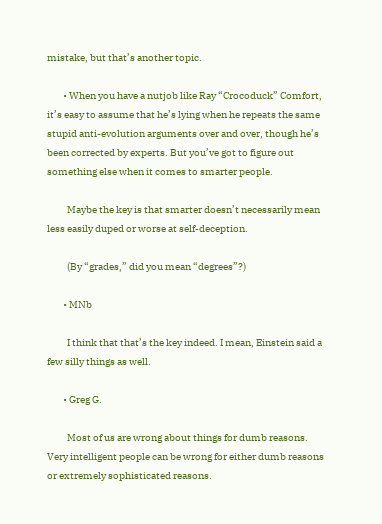mistake, but that’s another topic.

        • When you have a nutjob like Ray “Crocoduck” Comfort, it’s easy to assume that he’s lying when he repeats the same stupid anti-evolution arguments over and over, though he’s been corrected by experts. But you’ve got to figure out something else when it comes to smarter people.

          Maybe the key is that smarter doesn’t necessarily mean less easily duped or worse at self-deception.

          (By “grades,” did you mean “degrees”?)

        • MNb

          I think that that’s the key indeed. I mean, Einstein said a few silly things as well.

        • Greg G.

          Most of us are wrong about things for dumb reasons. Very intelligent people can be wrong for either dumb reasons or extremely sophisticated reasons.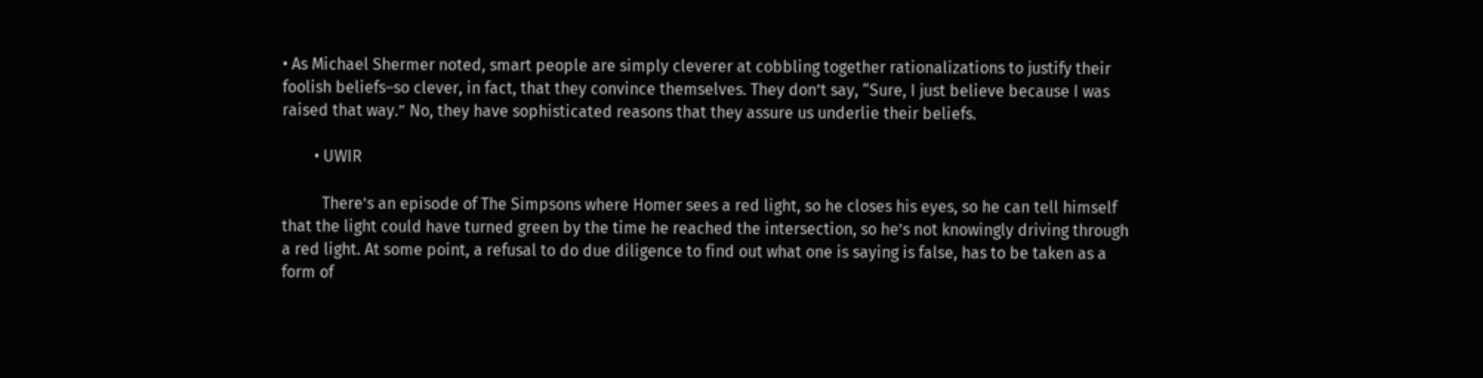• As Michael Shermer noted, smart people are simply cleverer at cobbling together rationalizations to justify their foolish beliefs–so clever, in fact, that they convince themselves. They don’t say, “Sure, I just believe because I was raised that way.” No, they have sophisticated reasons that they assure us underlie their beliefs.

        • UWIR

          There’s an episode of The Simpsons where Homer sees a red light, so he closes his eyes, so he can tell himself that the light could have turned green by the time he reached the intersection, so he’s not knowingly driving through a red light. At some point, a refusal to do due diligence to find out what one is saying is false, has to be taken as a form of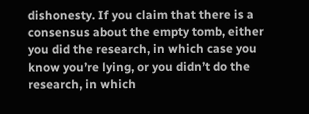dishonesty. If you claim that there is a consensus about the empty tomb, either you did the research, in which case you know you’re lying, or you didn’t do the research, in which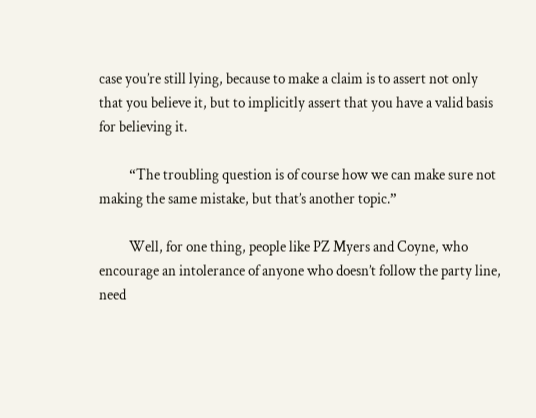case you’re still lying, because to make a claim is to assert not only that you believe it, but to implicitly assert that you have a valid basis for believing it.

          “The troubling question is of course how we can make sure not making the same mistake, but that’s another topic.”

          Well, for one thing, people like PZ Myers and Coyne, who encourage an intolerance of anyone who doesn’t follow the party line, need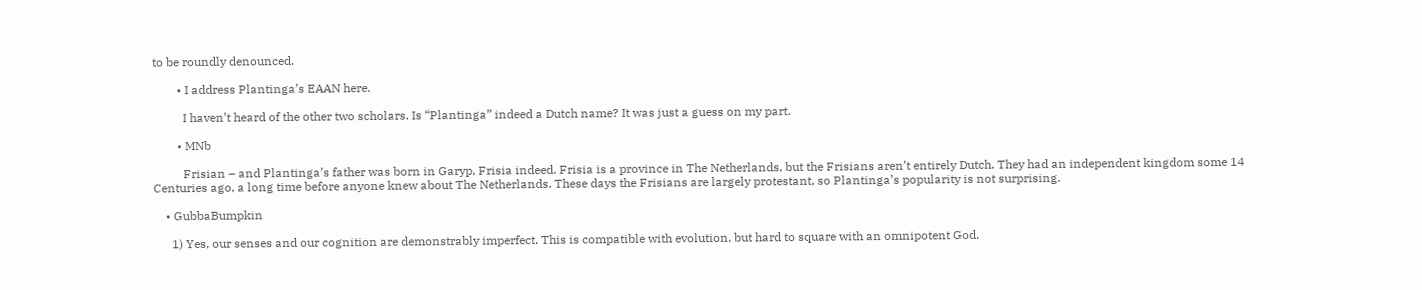to be roundly denounced.

        • I address Plantinga’s EAAN here.

          I haven’t heard of the other two scholars. Is “Plantinga” indeed a Dutch name? It was just a guess on my part.

        • MNb

          Frisian – and Plantinga’s father was born in Garyp, Frisia indeed. Frisia is a province in The Netherlands, but the Frisians aren’t entirely Dutch. They had an independent kingdom some 14 Centuries ago, a long time before anyone knew about The Netherlands. These days the Frisians are largely protestant, so Plantinga’s popularity is not surprising.

    • GubbaBumpkin

      1) Yes, our senses and our cognition are demonstrably imperfect. This is compatible with evolution, but hard to square with an omnipotent God.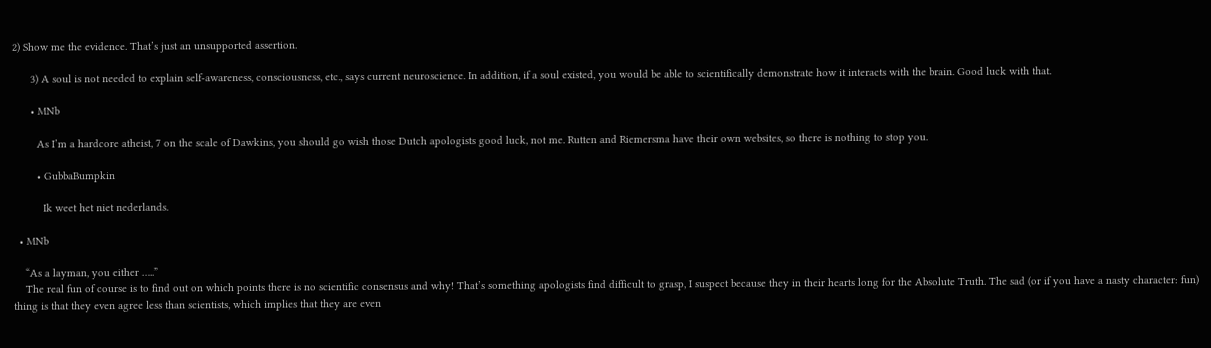2) Show me the evidence. That’s just an unsupported assertion.

      3) A soul is not needed to explain self-awareness, consciousness, etc., says current neuroscience. In addition, if a soul existed, you would be able to scientifically demonstrate how it interacts with the brain. Good luck with that.

      • MNb

        As I’m a hardcore atheist, 7 on the scale of Dawkins, you should go wish those Dutch apologists good luck, not me. Rutten and Riemersma have their own websites, so there is nothing to stop you.

        • GubbaBumpkin

          Ik weet het niet nederlands.

  • MNb

    “As a layman, you either …..”
    The real fun of course is to find out on which points there is no scientific consensus and why! That’s something apologists find difficult to grasp, I suspect because they in their hearts long for the Absolute Truth. The sad (or if you have a nasty character: fun) thing is that they even agree less than scientists, which implies that they are even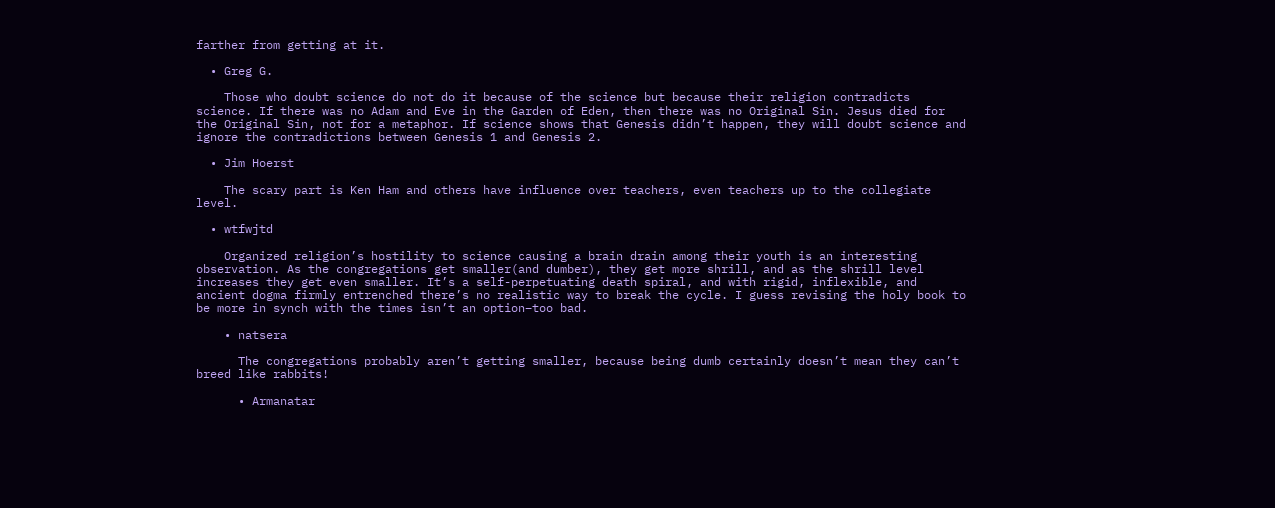farther from getting at it.

  • Greg G.

    Those who doubt science do not do it because of the science but because their religion contradicts science. If there was no Adam and Eve in the Garden of Eden, then there was no Original Sin. Jesus died for the Original Sin, not for a metaphor. If science shows that Genesis didn’t happen, they will doubt science and ignore the contradictions between Genesis 1 and Genesis 2.

  • Jim Hoerst

    The scary part is Ken Ham and others have influence over teachers, even teachers up to the collegiate level.

  • wtfwjtd

    Organized religion’s hostility to science causing a brain drain among their youth is an interesting observation. As the congregations get smaller(and dumber), they get more shrill, and as the shrill level increases they get even smaller. It’s a self-perpetuating death spiral, and with rigid, inflexible, and ancient dogma firmly entrenched there’s no realistic way to break the cycle. I guess revising the holy book to be more in synch with the times isn’t an option–too bad.

    • natsera

      The congregations probably aren’t getting smaller, because being dumb certainly doesn’t mean they can’t breed like rabbits!

      • Armanatar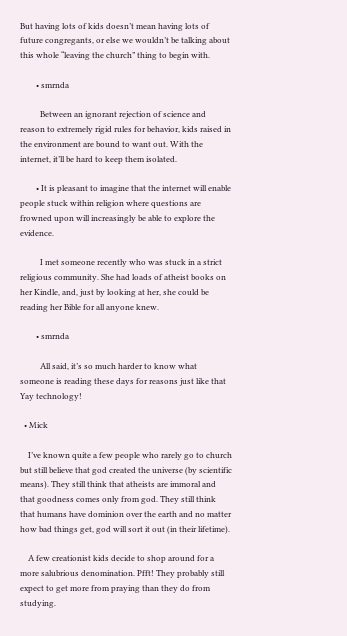But having lots of kids doesn’t mean having lots of future congregants, or else we wouldn’t be talking about this whole “leaving the church” thing to begin with.

        • smrnda

          Between an ignorant rejection of science and reason to extremely rigid rules for behavior, kids raised in the environment are bound to want out. With the internet, it’ll be hard to keep them isolated.

        • It is pleasant to imagine that the internet will enable people stuck within religion where questions are frowned upon will increasingly be able to explore the evidence.

          I met someone recently who was stuck in a strict religious community. She had loads of atheist books on her Kindle, and, just by looking at her, she could be reading her Bible for all anyone knew.

        • smrnda

          All said, it’s so much harder to know what someone is reading these days for reasons just like that  Yay technology!

  • Mick

    I’ve known quite a few people who rarely go to church but still believe that god created the universe (by scientific means). They still think that atheists are immoral and that goodness comes only from god. They still think that humans have dominion over the earth and no matter how bad things get, god will sort it out (in their lifetime).

    A few creationist kids decide to shop around for a more salubrious denomination. Pfft! They probably still expect to get more from praying than they do from studying.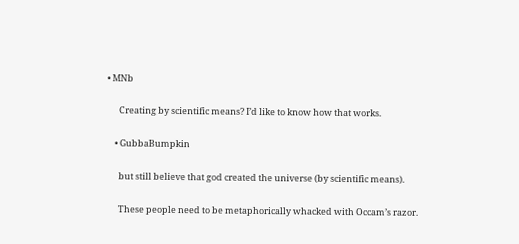• MNb

      Creating by scientific means? I’d like to know how that works.

    • GubbaBumpkin

      but still believe that god created the universe (by scientific means).

      These people need to be metaphorically whacked with Occam’s razor.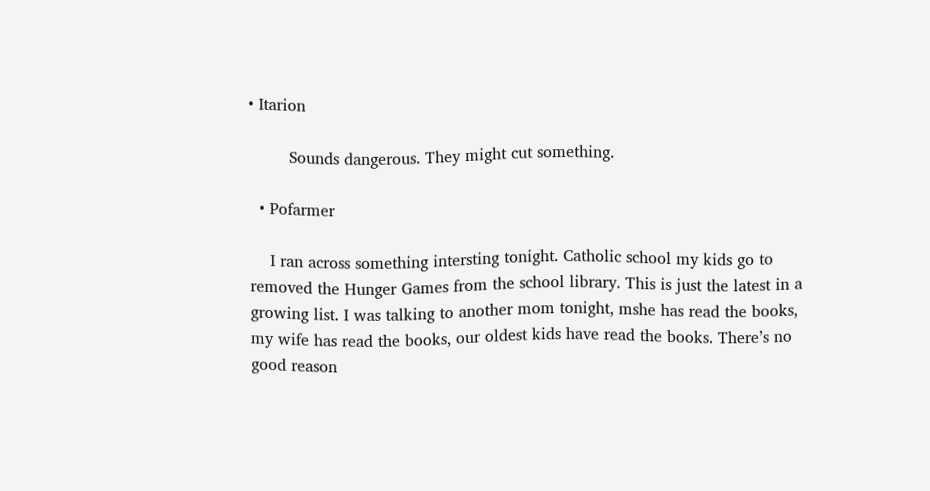• Itarion

        Sounds dangerous. They might cut something.

  • Pofarmer

    I ran across something intersting tonight. Catholic school my kids go to removed the Hunger Games from the school library. This is just the latest in a growing list. I was talking to another mom tonight, mshe has read the books, my wife has read the books, our oldest kids have read the books. There’s no good reason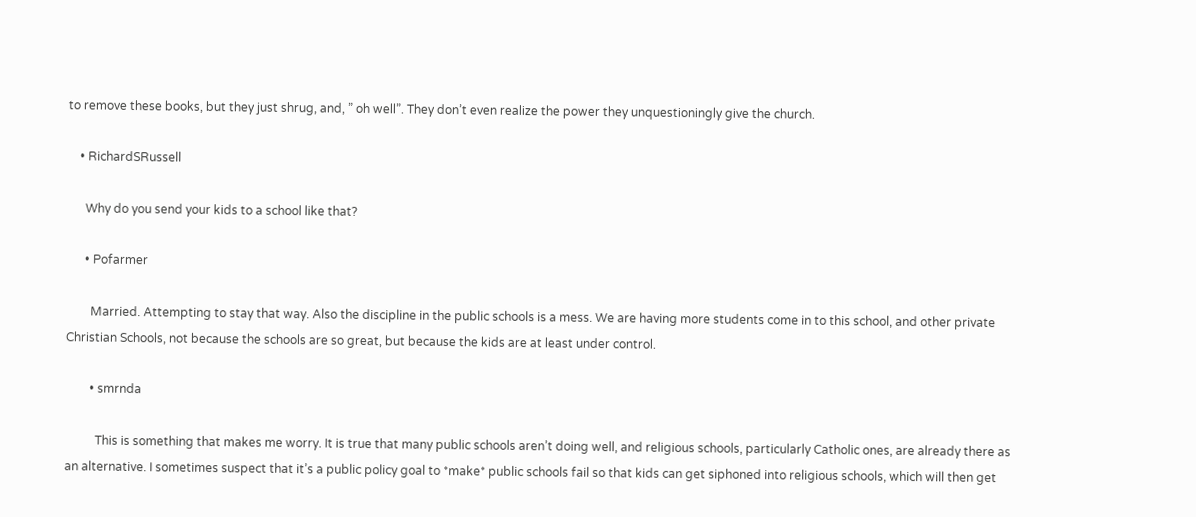to remove these books, but they just shrug, and, ” oh well”. They don’t even realize the power they unquestioningly give the church.

    • RichardSRussell

      Why do you send your kids to a school like that?

      • Pofarmer

        Married. Attempting to stay that way. Also the discipline in the public schools is a mess. We are having more students come in to this school, and other private Christian Schools, not because the schools are so great, but because the kids are at least under control.

        • smrnda

          This is something that makes me worry. It is true that many public schools aren’t doing well, and religious schools, particularly Catholic ones, are already there as an alternative. I sometimes suspect that it’s a public policy goal to *make* public schools fail so that kids can get siphoned into religious schools, which will then get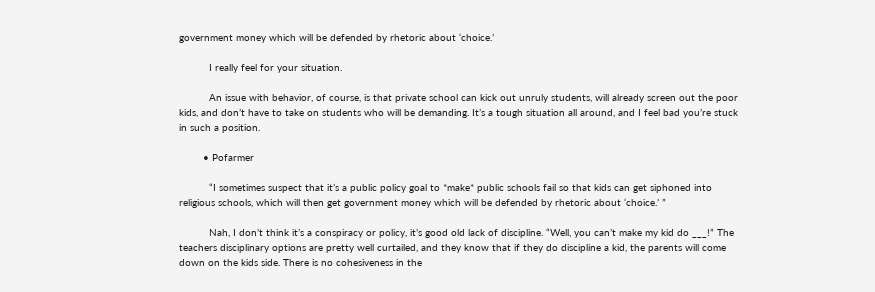government money which will be defended by rhetoric about ‘choice.’

          I really feel for your situation.

          An issue with behavior, of course, is that private school can kick out unruly students, will already screen out the poor kids, and don’t have to take on students who will be demanding. It’s a tough situation all around, and I feel bad you’re stuck in such a position.

        • Pofarmer

          “I sometimes suspect that it’s a public policy goal to *make* public schools fail so that kids can get siphoned into religious schools, which will then get government money which will be defended by rhetoric about ‘choice.’ ”

          Nah, I don’t think it’s a conspiracy or policy, it’s good old lack of discipline. “Well, you can’t make my kid do ___!” The teachers disciplinary options are pretty well curtailed, and they know that if they do discipline a kid, the parents will come down on the kids side. There is no cohesiveness in the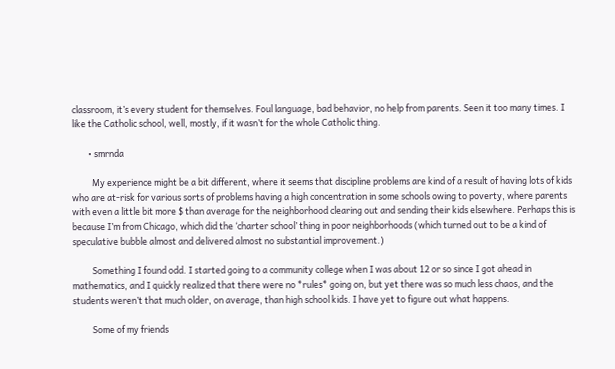classroom, it’s every student for themselves. Foul language, bad behavior, no help from parents. Seen it too many times. I like the Catholic school, well, mostly, if it wasn’t for the whole Catholic thing.

        • smrnda

          My experience might be a bit different, where it seems that discipline problems are kind of a result of having lots of kids who are at-risk for various sorts of problems having a high concentration in some schools owing to poverty, where parents with even a little bit more $ than average for the neighborhood clearing out and sending their kids elsewhere. Perhaps this is because I’m from Chicago, which did the ‘charter school’ thing in poor neighborhoods (which turned out to be a kind of speculative bubble almost and delivered almost no substantial improvement.)

          Something I found odd. I started going to a community college when I was about 12 or so since I got ahead in mathematics, and I quickly realized that there were no *rules* going on, but yet there was so much less chaos, and the students weren’t that much older, on average, than high school kids. I have yet to figure out what happens.

          Some of my friends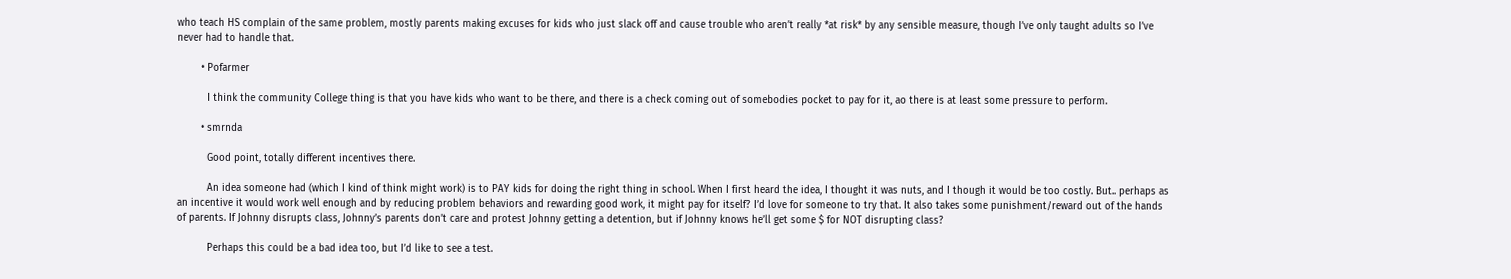who teach HS complain of the same problem, mostly parents making excuses for kids who just slack off and cause trouble who aren’t really *at risk* by any sensible measure, though I’ve only taught adults so I’ve never had to handle that.

        • Pofarmer

          I think the community College thing is that you have kids who want to be there, and there is a check coming out of somebodies pocket to pay for it, ao there is at least some pressure to perform.

        • smrnda

          Good point, totally different incentives there.

          An idea someone had (which I kind of think might work) is to PAY kids for doing the right thing in school. When I first heard the idea, I thought it was nuts, and I though it would be too costly. But.. perhaps as an incentive it would work well enough and by reducing problem behaviors and rewarding good work, it might pay for itself? I’d love for someone to try that. It also takes some punishment/reward out of the hands of parents. If Johnny disrupts class, Johnny’s parents don’t care and protest Johnny getting a detention, but if Johnny knows he’ll get some $ for NOT disrupting class?

          Perhaps this could be a bad idea too, but I’d like to see a test.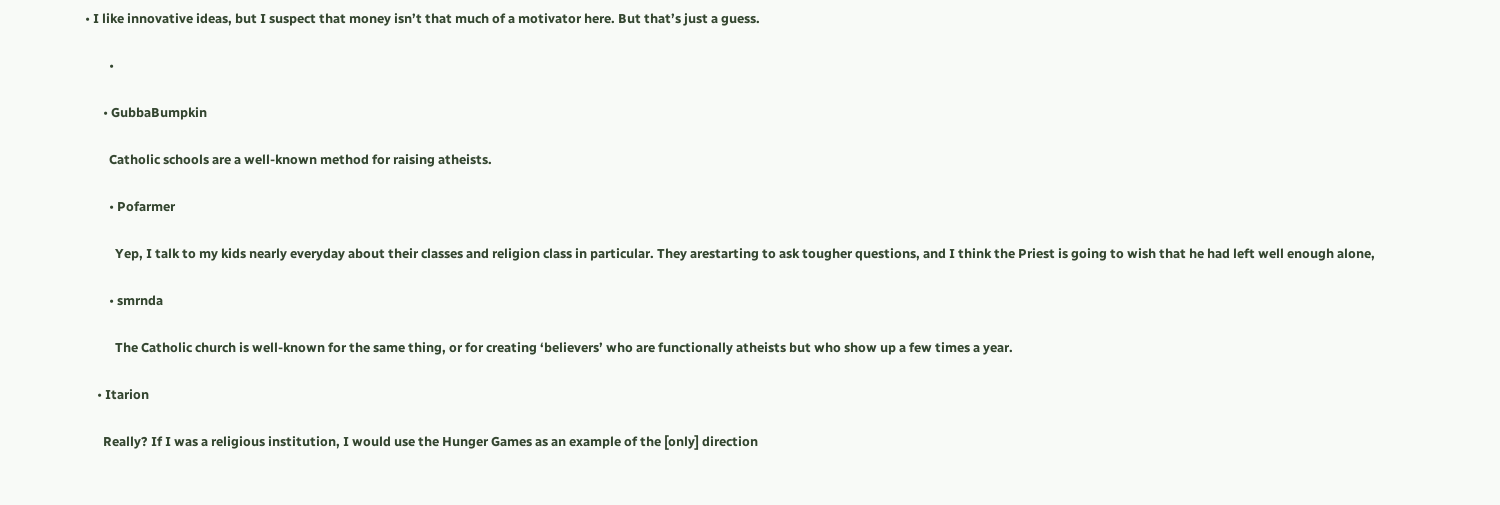• I like innovative ideas, but I suspect that money isn’t that much of a motivator here. But that’s just a guess.

        •

      • GubbaBumpkin

        Catholic schools are a well-known method for raising atheists.

        • Pofarmer

          Yep, I talk to my kids nearly everyday about their classes and religion class in particular. They arestarting to ask tougher questions, and I think the Priest is going to wish that he had left well enough alone,

        • smrnda

          The Catholic church is well-known for the same thing, or for creating ‘believers’ who are functionally atheists but who show up a few times a year.

    • Itarion

      Really? If I was a religious institution, I would use the Hunger Games as an example of the [only] direction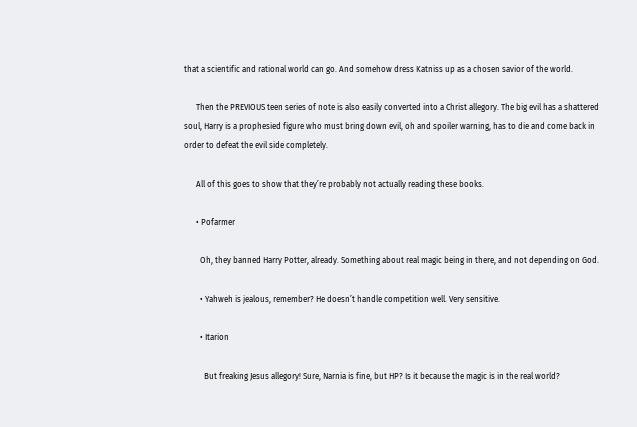that a scientific and rational world can go. And somehow dress Katniss up as a chosen savior of the world.

      Then the PREVIOUS teen series of note is also easily converted into a Christ allegory. The big evil has a shattered soul, Harry is a prophesied figure who must bring down evil, oh and spoiler warning, has to die and come back in order to defeat the evil side completely.

      All of this goes to show that they’re probably not actually reading these books.

      • Pofarmer

        Oh, they banned Harry Potter, already. Something about real magic being in there, and not depending on God.

        • Yahweh is jealous, remember? He doesn’t handle competition well. Very sensitive.

        • Itarion

          But freaking Jesus allegory! Sure, Narnia is fine, but HP? Is it because the magic is in the real world?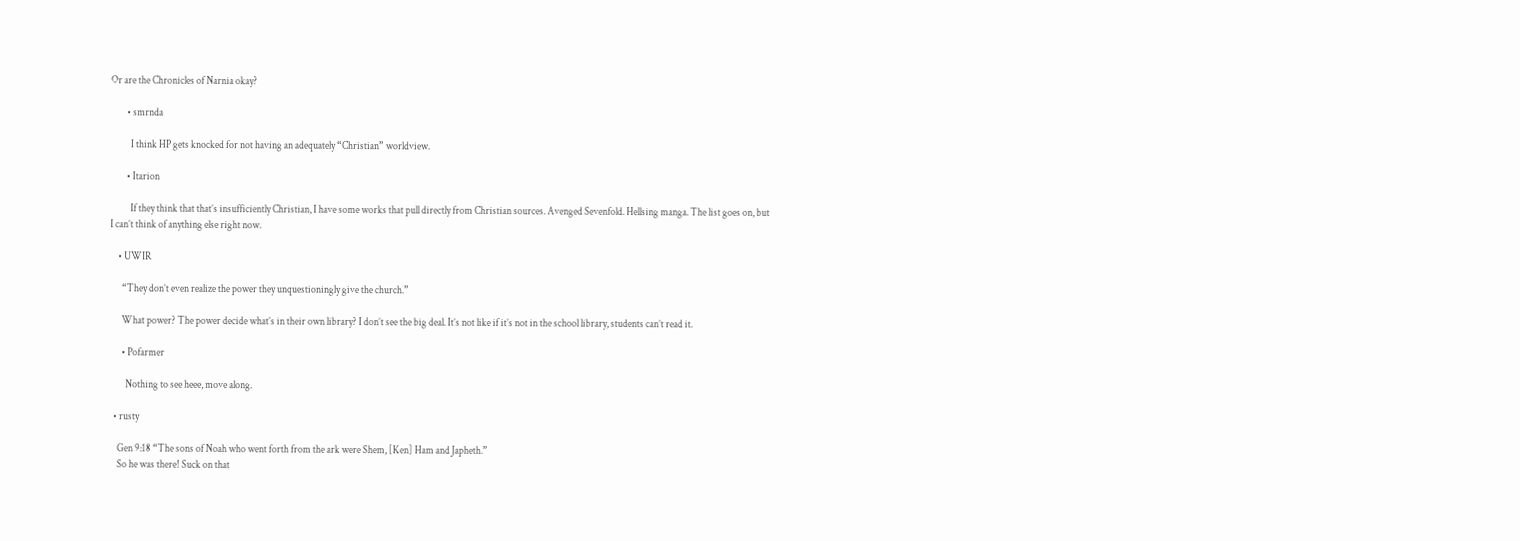Or are the Chronicles of Narnia okay?

        • smrnda

          I think HP gets knocked for not having an adequately “Christian” worldview.

        • Itarion

          If they think that that’s insufficiently Christian, I have some works that pull directly from Christian sources. Avenged Sevenfold. Hellsing manga. The list goes on, but I can’t think of anything else right now.

    • UWIR

      “They don’t even realize the power they unquestioningly give the church.”

      What power? The power decide what’s in their own library? I don’t see the big deal. It’s not like if it’s not in the school library, students can’t read it.

      • Pofarmer

        Nothing to see heee, move along.

  • rusty

    Gen 9:18 “The sons of Noah who went forth from the ark were Shem, [Ken] Ham and Japheth.”
    So he was there! Suck on that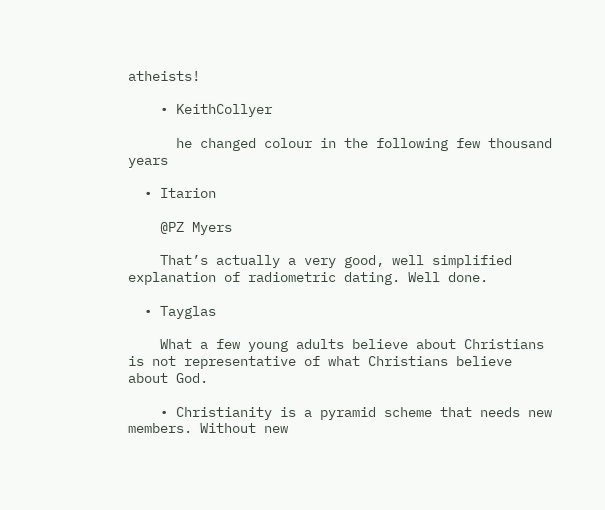atheists!

    • KeithCollyer

      he changed colour in the following few thousand years

  • Itarion

    @PZ Myers

    That’s actually a very good, well simplified explanation of radiometric dating. Well done.

  • Tayglas

    What a few young adults believe about Christians is not representative of what Christians believe about God.

    • Christianity is a pyramid scheme that needs new members. Without new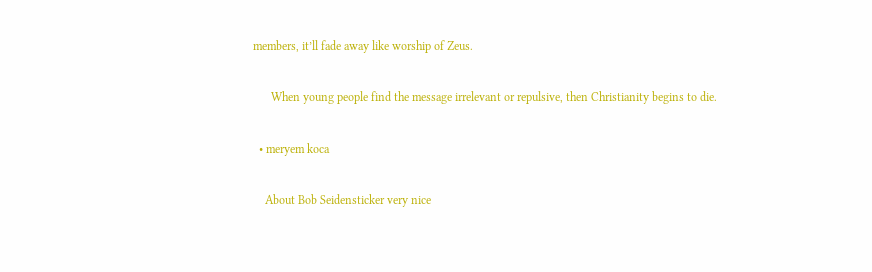members, it’ll fade away like worship of Zeus.

      When young people find the message irrelevant or repulsive, then Christianity begins to die.

  • meryem koca

    About Bob Seidensticker very nice